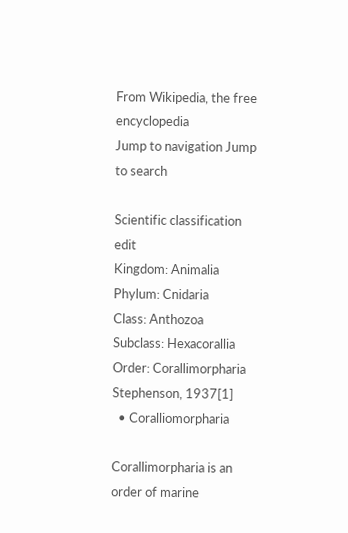From Wikipedia, the free encyclopedia
Jump to navigation Jump to search

Scientific classification edit
Kingdom: Animalia
Phylum: Cnidaria
Class: Anthozoa
Subclass: Hexacorallia
Order: Corallimorpharia
Stephenson, 1937[1]
  • Coralliomorpharia

Corallimorpharia is an order of marine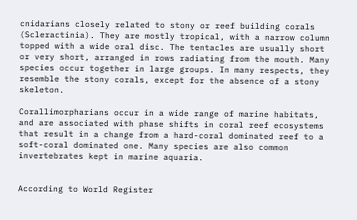cnidarians closely related to stony or reef building corals (Scleractinia). They are mostly tropical, with a narrow column topped with a wide oral disc. The tentacles are usually short or very short, arranged in rows radiating from the mouth. Many species occur together in large groups. In many respects, they resemble the stony corals, except for the absence of a stony skeleton.

Corallimorpharians occur in a wide range of marine habitats, and are associated with phase shifts in coral reef ecosystems that result in a change from a hard-coral dominated reef to a soft-coral dominated one. Many species are also common invertebrates kept in marine aquaria.


According to World Register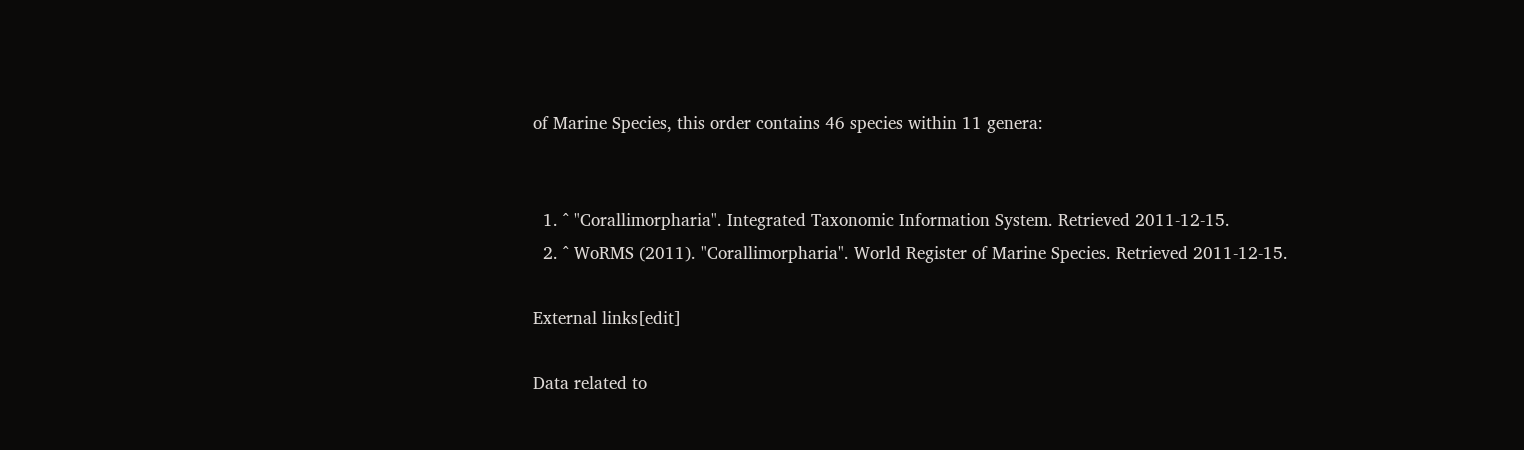of Marine Species, this order contains 46 species within 11 genera:


  1. ^ "Corallimorpharia". Integrated Taxonomic Information System. Retrieved 2011-12-15.
  2. ^ WoRMS (2011). "Corallimorpharia". World Register of Marine Species. Retrieved 2011-12-15.

External links[edit]

Data related to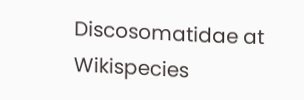Discosomatidae at Wikispecies